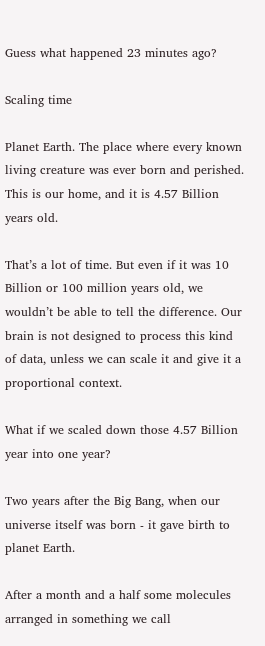Guess what happened 23 minutes ago?

Scaling time

Planet Earth. The place where every known living creature was ever born and perished. This is our home, and it is 4.57 Billion years old.

That’s a lot of time. But even if it was 10 Billion or 100 million years old, we wouldn’t be able to tell the difference. Our brain is not designed to process this kind of data, unless we can scale it and give it a proportional context.

What if we scaled down those 4.57 Billion year into one year?

Two years after the Big Bang, when our universe itself was born - it gave birth to planet Earth.

After a month and a half some molecules arranged in something we call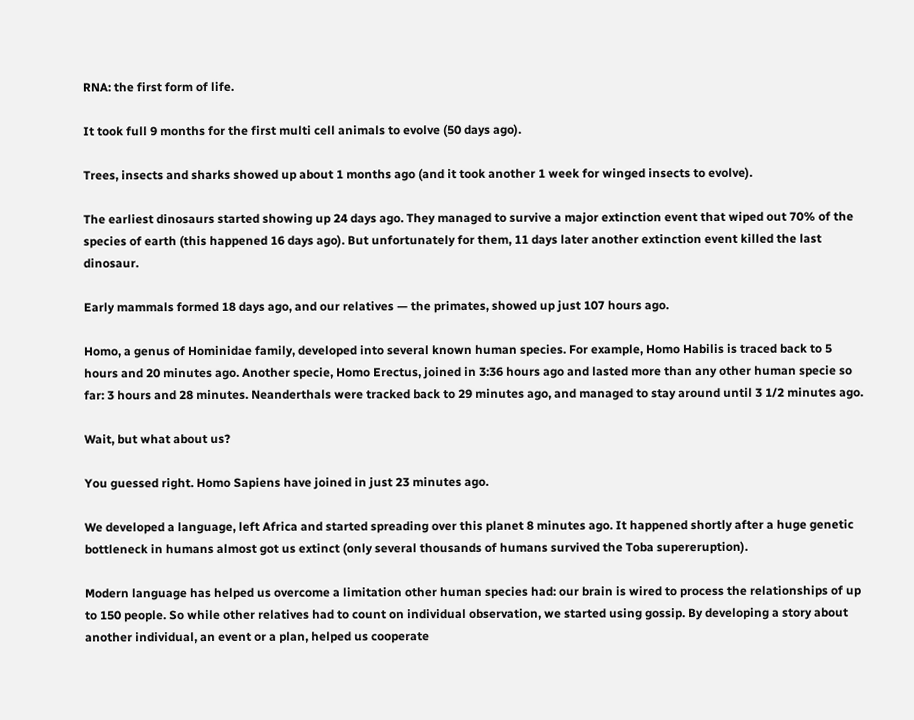RNA: the first form of life.

It took full 9 months for the first multi cell animals to evolve (50 days ago).

Trees, insects and sharks showed up about 1 months ago (and it took another 1 week for winged insects to evolve).

The earliest dinosaurs started showing up 24 days ago. They managed to survive a major extinction event that wiped out 70% of the species of earth (this happened 16 days ago). But unfortunately for them, 11 days later another extinction event killed the last dinosaur.

Early mammals formed 18 days ago, and our relatives — the primates, showed up just 107 hours ago.

Homo, a genus of Hominidae family, developed into several known human species. For example, Homo Habilis is traced back to 5 hours and 20 minutes ago. Another specie, Homo Erectus, joined in 3:36 hours ago and lasted more than any other human specie so far: 3 hours and 28 minutes. Neanderthals were tracked back to 29 minutes ago, and managed to stay around until 3 1/2 minutes ago.

Wait, but what about us?

You guessed right. Homo Sapiens have joined in just 23 minutes ago.

We developed a language, left Africa and started spreading over this planet 8 minutes ago. It happened shortly after a huge genetic bottleneck in humans almost got us extinct (only several thousands of humans survived the Toba supereruption).

Modern language has helped us overcome a limitation other human species had: our brain is wired to process the relationships of up to 150 people. So while other relatives had to count on individual observation, we started using gossip. By developing a story about another individual, an event or a plan, helped us cooperate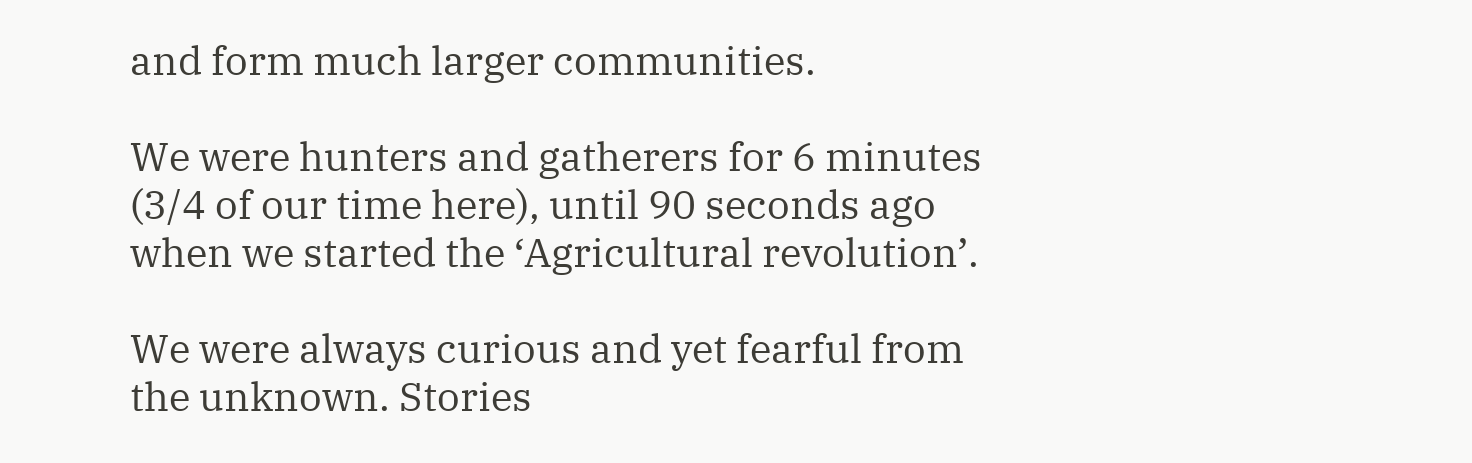and form much larger communities.

We were hunters and gatherers for 6 minutes (3/4 of our time here), until 90 seconds ago when we started the ‘Agricultural revolution’.

We were always curious and yet fearful from the unknown. Stories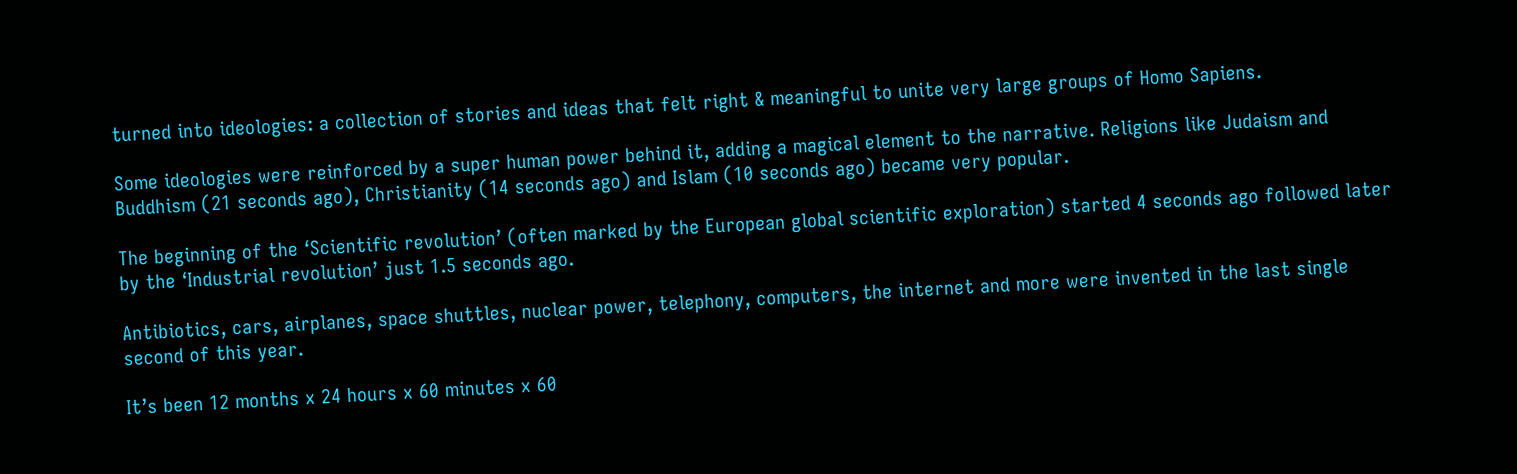turned into ideologies: a collection of stories and ideas that felt right & meaningful to unite very large groups of Homo Sapiens.

Some ideologies were reinforced by a super human power behind it, adding a magical element to the narrative. Religions like Judaism and Buddhism (21 seconds ago), Christianity (14 seconds ago) and Islam (10 seconds ago) became very popular.

The beginning of the ‘Scientific revolution’ (often marked by the European global scientific exploration) started 4 seconds ago followed later by the ‘Industrial revolution’ just 1.5 seconds ago.

Antibiotics, cars, airplanes, space shuttles, nuclear power, telephony, computers, the internet and more were invented in the last single second of this year.

It’s been 12 months x 24 hours x 60 minutes x 60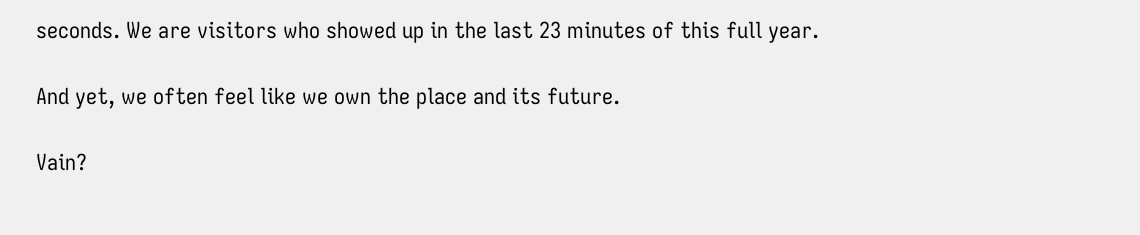seconds. We are visitors who showed up in the last 23 minutes of this full year.

And yet, we often feel like we own the place and its future.

Vain?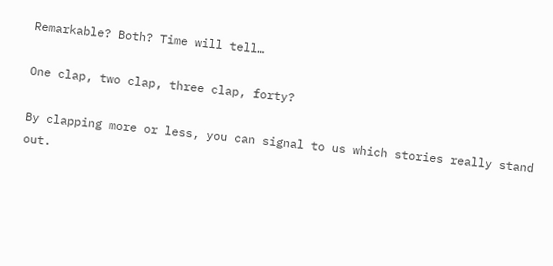Remarkable? Both? Time will tell…

One clap, two clap, three clap, forty?

By clapping more or less, you can signal to us which stories really stand out.